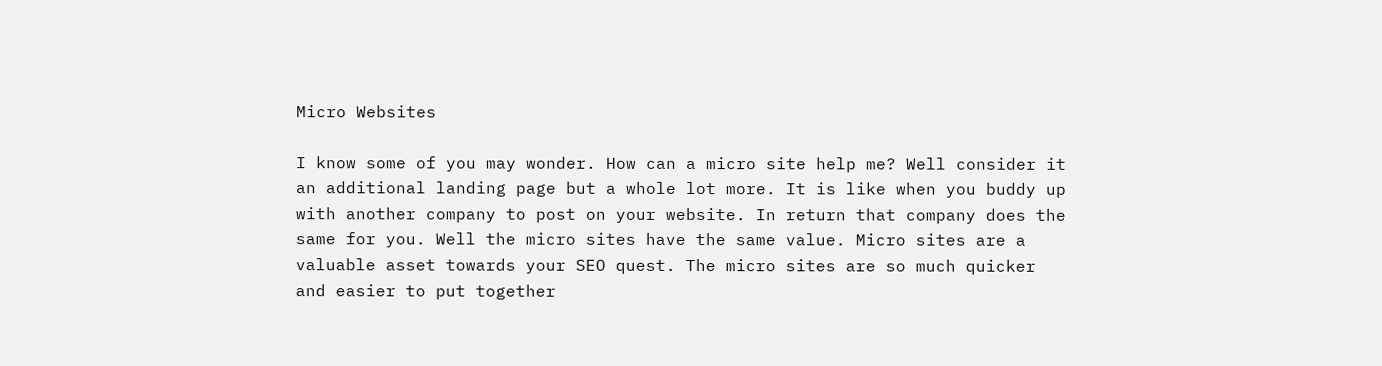Micro Websites

I know some of you may wonder. How can a micro site help me? Well consider it an additional landing page but a whole lot more. It is like when you buddy up with another company to post on your website. In return that company does the same for you. Well the micro sites have the same value. Micro sites are a valuable asset towards your SEO quest. The micro sites are so much quicker and easier to put together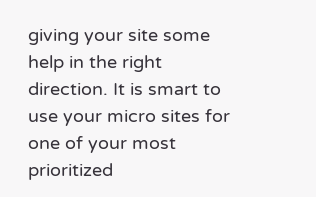giving your site some help in the right direction. It is smart to use your micro sites for one of your most prioritized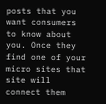posts that you want consumers to know about you. Once they find one of your micro sites that site will connect them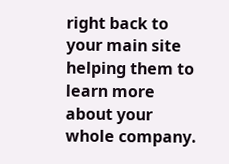right back to your main site helping them to learn more about your whole company.